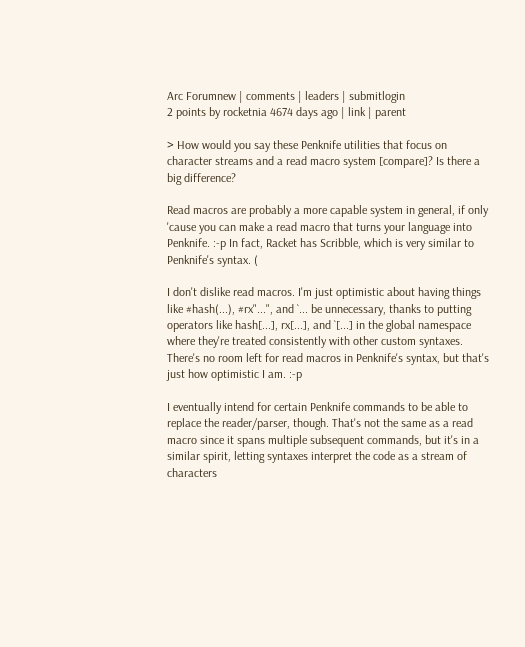Arc Forumnew | comments | leaders | submitlogin
2 points by rocketnia 4674 days ago | link | parent

> How would you say these Penknife utilities that focus on character streams and a read macro system [compare]? Is there a big difference?

Read macros are probably a more capable system in general, if only 'cause you can make a read macro that turns your language into Penknife. :-p In fact, Racket has Scribble, which is very similar to Penknife's syntax. (

I don't dislike read macros. I'm just optimistic about having things like #hash(...), #rx"...", and `... be unnecessary, thanks to putting operators like hash[...], rx[...], and `[...] in the global namespace where they're treated consistently with other custom syntaxes. There's no room left for read macros in Penknife's syntax, but that's just how optimistic I am. :-p

I eventually intend for certain Penknife commands to be able to replace the reader/parser, though. That's not the same as a read macro since it spans multiple subsequent commands, but it's in a similar spirit, letting syntaxes interpret the code as a stream of characters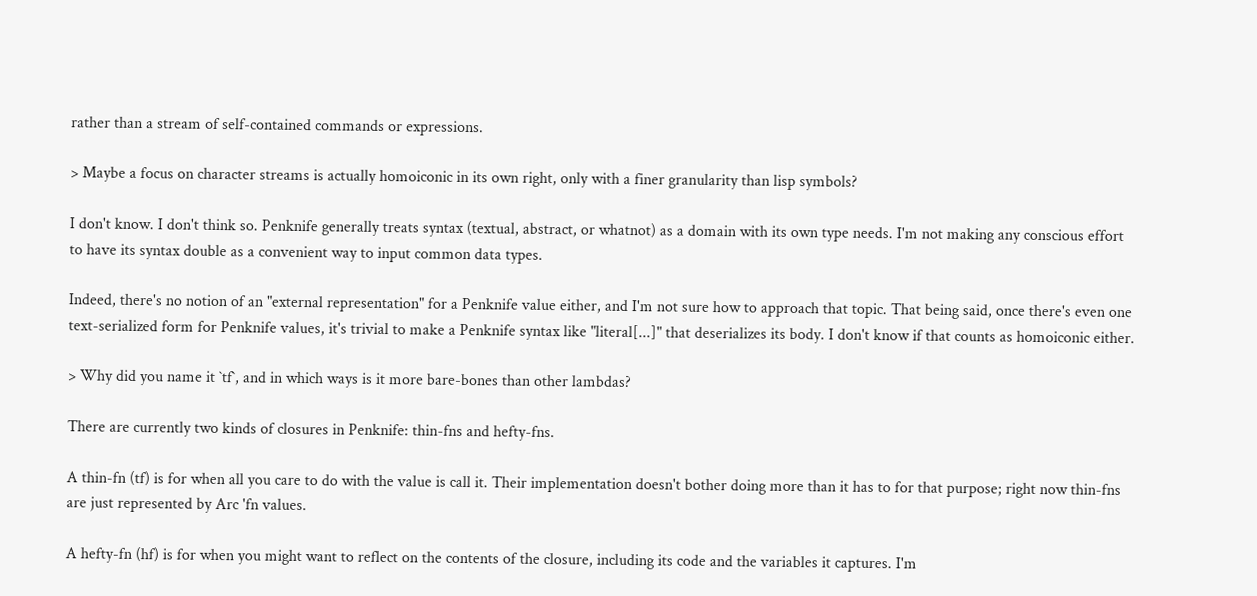rather than a stream of self-contained commands or expressions.

> Maybe a focus on character streams is actually homoiconic in its own right, only with a finer granularity than lisp symbols?

I don't know. I don't think so. Penknife generally treats syntax (textual, abstract, or whatnot) as a domain with its own type needs. I'm not making any conscious effort to have its syntax double as a convenient way to input common data types.

Indeed, there's no notion of an "external representation" for a Penknife value either, and I'm not sure how to approach that topic. That being said, once there's even one text-serialized form for Penknife values, it's trivial to make a Penknife syntax like "literal[...]" that deserializes its body. I don't know if that counts as homoiconic either.

> Why did you name it `tf`, and in which ways is it more bare-bones than other lambdas?

There are currently two kinds of closures in Penknife: thin-fns and hefty-fns.

A thin-fn (tf) is for when all you care to do with the value is call it. Their implementation doesn't bother doing more than it has to for that purpose; right now thin-fns are just represented by Arc 'fn values.

A hefty-fn (hf) is for when you might want to reflect on the contents of the closure, including its code and the variables it captures. I'm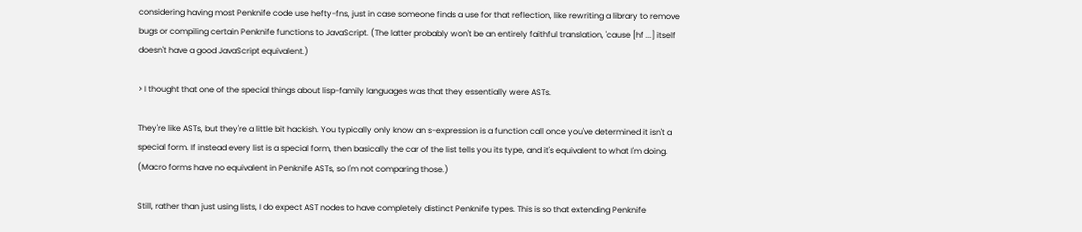considering having most Penknife code use hefty-fns, just in case someone finds a use for that reflection, like rewriting a library to remove bugs or compiling certain Penknife functions to JavaScript. (The latter probably won't be an entirely faithful translation, 'cause [hf ...] itself doesn't have a good JavaScript equivalent.)

> I thought that one of the special things about lisp-family languages was that they essentially were ASTs.

They're like ASTs, but they're a little bit hackish. You typically only know an s-expression is a function call once you've determined it isn't a special form. If instead every list is a special form, then basically the car of the list tells you its type, and it's equivalent to what I'm doing. (Macro forms have no equivalent in Penknife ASTs, so I'm not comparing those.)

Still, rather than just using lists, I do expect AST nodes to have completely distinct Penknife types. This is so that extending Penknife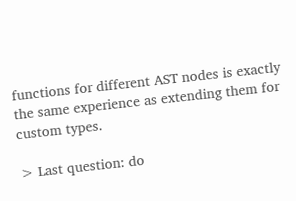functions for different AST nodes is exactly the same experience as extending them for custom types.

> Last question: do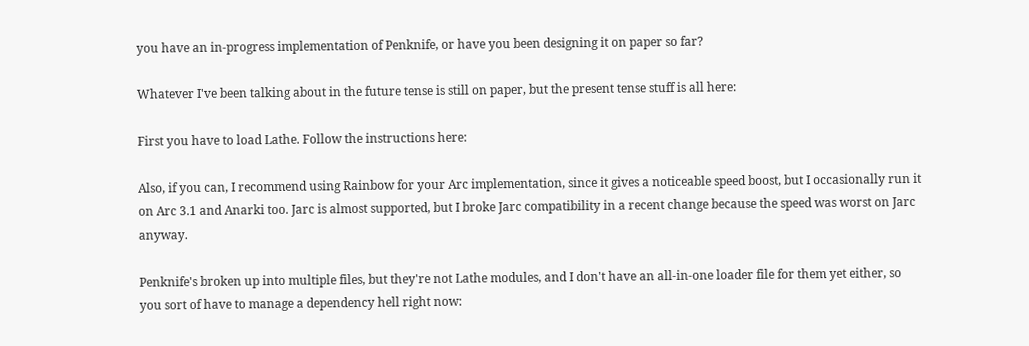you have an in-progress implementation of Penknife, or have you been designing it on paper so far?

Whatever I've been talking about in the future tense is still on paper, but the present tense stuff is all here:

First you have to load Lathe. Follow the instructions here:

Also, if you can, I recommend using Rainbow for your Arc implementation, since it gives a noticeable speed boost, but I occasionally run it on Arc 3.1 and Anarki too. Jarc is almost supported, but I broke Jarc compatibility in a recent change because the speed was worst on Jarc anyway.

Penknife's broken up into multiple files, but they're not Lathe modules, and I don't have an all-in-one loader file for them yet either, so you sort of have to manage a dependency hell right now: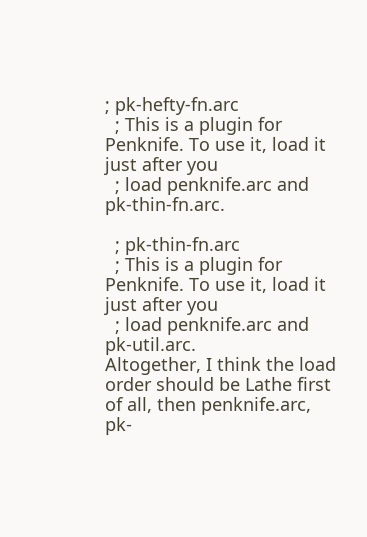; pk-hefty-fn.arc
  ; This is a plugin for Penknife. To use it, load it just after you
  ; load penknife.arc and pk-thin-fn.arc.

  ; pk-thin-fn.arc
  ; This is a plugin for Penknife. To use it, load it just after you
  ; load penknife.arc and pk-util.arc.
Altogether, I think the load order should be Lathe first of all, then penknife.arc, pk-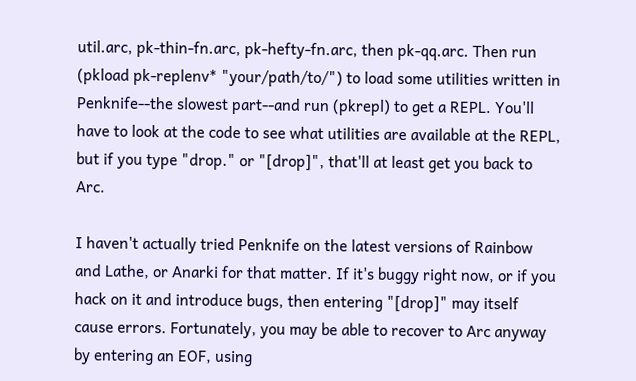util.arc, pk-thin-fn.arc, pk-hefty-fn.arc, then pk-qq.arc. Then run (pkload pk-replenv* "your/path/to/") to load some utilities written in Penknife--the slowest part--and run (pkrepl) to get a REPL. You'll have to look at the code to see what utilities are available at the REPL, but if you type "drop." or "[drop]", that'll at least get you back to Arc.

I haven't actually tried Penknife on the latest versions of Rainbow and Lathe, or Anarki for that matter. If it's buggy right now, or if you hack on it and introduce bugs, then entering "[drop]" may itself cause errors. Fortunately, you may be able to recover to Arc anyway by entering an EOF, using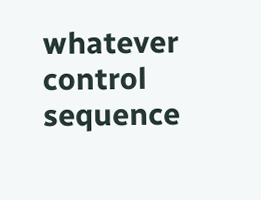whatever control sequence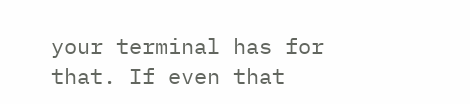your terminal has for that. If even that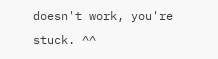doesn't work, you're stuck. ^^